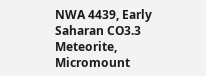NWA 4439, Early Saharan CO3.3 Meteorite, Micromount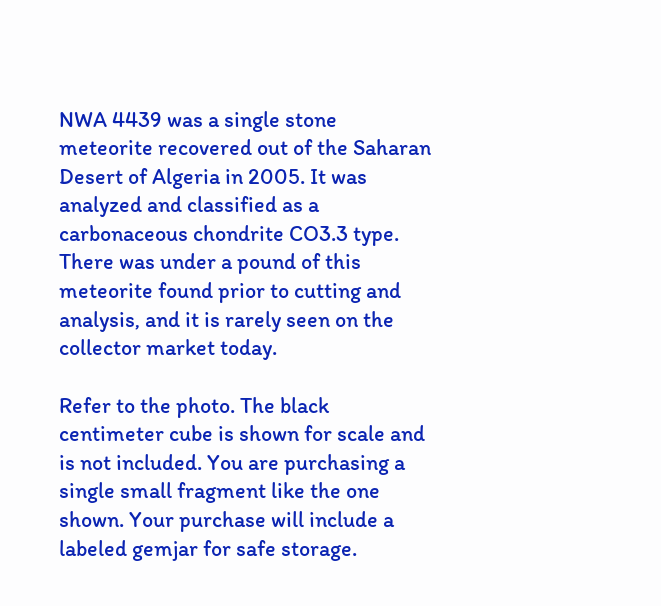NWA 4439 was a single stone meteorite recovered out of the Saharan Desert of Algeria in 2005. It was analyzed and classified as a carbonaceous chondrite CO3.3 type. There was under a pound of this meteorite found prior to cutting and analysis, and it is rarely seen on the collector market today.

Refer to the photo. The black centimeter cube is shown for scale and is not included. You are purchasing a single small fragment like the one shown. Your purchase will include a labeled gemjar for safe storage.